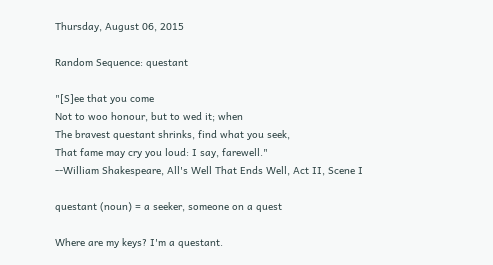Thursday, August 06, 2015

Random Sequence: questant

"[S]ee that you come
Not to woo honour, but to wed it; when
The bravest questant shrinks, find what you seek,
That fame may cry you loud: I say, farewell."
--William Shakespeare, All's Well That Ends Well, Act II, Scene I

questant (noun) = a seeker, someone on a quest

Where are my keys? I'm a questant.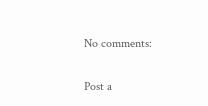No comments:

Post a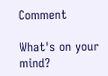Comment

What's on your mind?